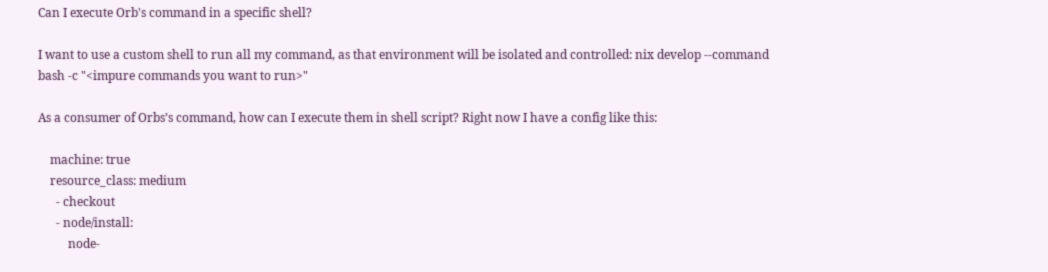Can I execute Orb's command in a specific shell?

I want to use a custom shell to run all my command, as that environment will be isolated and controlled: nix develop --command bash -c "<impure commands you want to run>"

As a consumer of Orbs’s command, how can I execute them in shell script? Right now I have a config like this:

    machine: true
    resource_class: medium
      - checkout
      - node/install:
          node-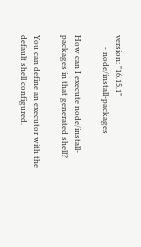version: "16.15.1"
      - node/install-packages

How can I execute node/install-packages in that generated shell?

You can define an executor with the default shell configured.